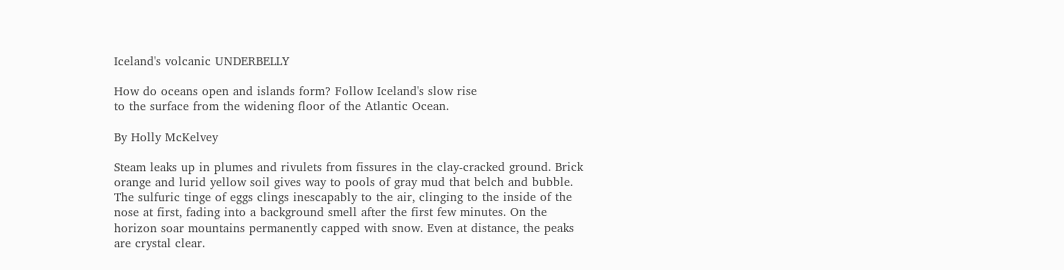Iceland's volcanic UNDERBELLY

How do oceans open and islands form? Follow Iceland's slow rise
to the surface from the widening floor of the Atlantic Ocean.

By Holly McKelvey

Steam leaks up in plumes and rivulets from fissures in the clay-cracked ground. Brick orange and lurid yellow soil gives way to pools of gray mud that belch and bubble. The sulfuric tinge of eggs clings inescapably to the air, clinging to the inside of the nose at first, fading into a background smell after the first few minutes. On the horizon soar mountains permanently capped with snow. Even at distance, the peaks are crystal clear.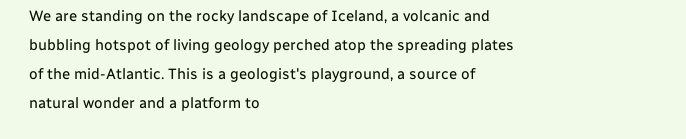We are standing on the rocky landscape of Iceland, a volcanic and bubbling hotspot of living geology perched atop the spreading plates of the mid-Atlantic. This is a geologist's playground, a source of natural wonder and a platform to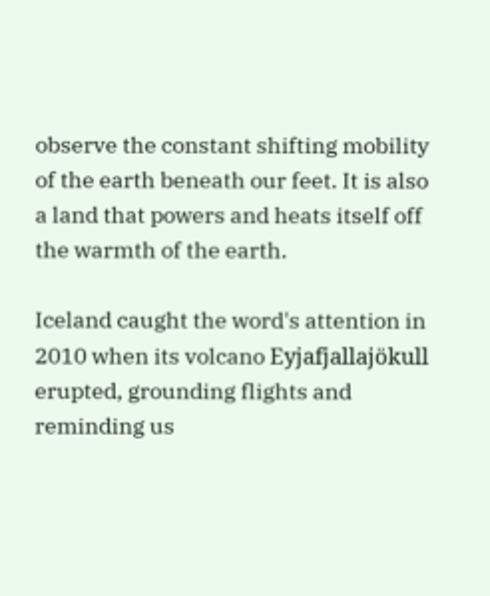observe the constant shifting mobility of the earth beneath our feet. It is also a land that powers and heats itself off the warmth of the earth.

Iceland caught the word's attention in 2010 when its volcano Eyjafjallajökull erupted, grounding flights and reminding us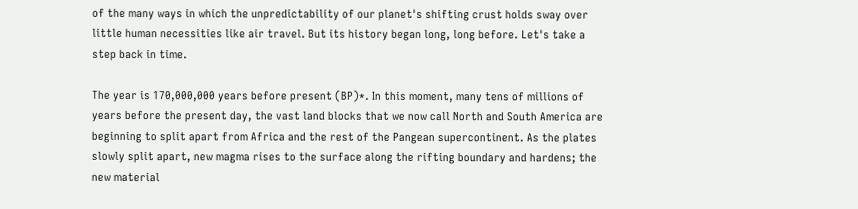of the many ways in which the unpredictability of our planet's shifting crust holds sway over little human necessities like air travel. But its history began long, long before. Let's take a step back in time.

The year is 170,000,000 years before present (BP)*. In this moment, many tens of millions of years before the present day, the vast land blocks that we now call North and South America are beginning to split apart from Africa and the rest of the Pangean supercontinent. As the plates slowly split apart, new magma rises to the surface along the rifting boundary and hardens; the new material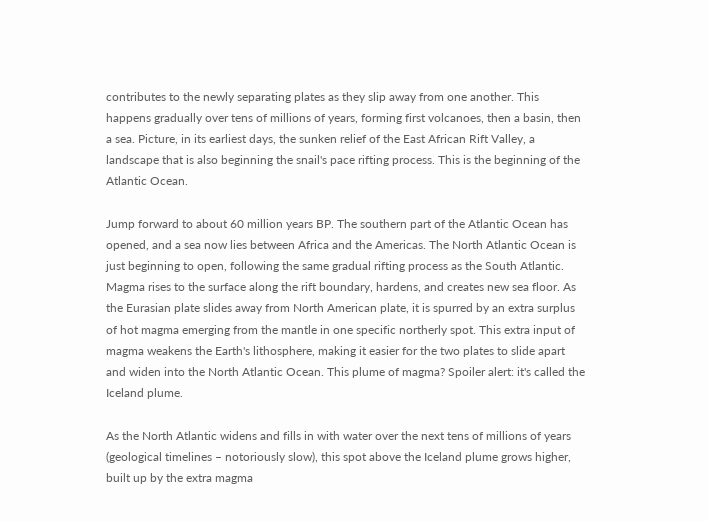contributes to the newly separating plates as they slip away from one another. This happens gradually over tens of millions of years, forming first volcanoes, then a basin, then a sea. Picture, in its earliest days, the sunken relief of the East African Rift Valley, a landscape that is also beginning the snail's pace rifting process. This is the beginning of the Atlantic Ocean.

Jump forward to about 60 million years BP. The southern part of the Atlantic Ocean has opened, and a sea now lies between Africa and the Americas. The North Atlantic Ocean is just beginning to open, following the same gradual rifting process as the South Atlantic. Magma rises to the surface along the rift boundary, hardens, and creates new sea floor. As the Eurasian plate slides away from North American plate, it is spurred by an extra surplus of hot magma emerging from the mantle in one specific northerly spot. This extra input of magma weakens the Earth's lithosphere, making it easier for the two plates to slide apart and widen into the North Atlantic Ocean. This plume of magma? Spoiler alert: it's called the Iceland plume.

As the North Atlantic widens and fills in with water over the next tens of millions of years (geological timelines – notoriously slow), this spot above the Iceland plume grows higher, built up by the extra magma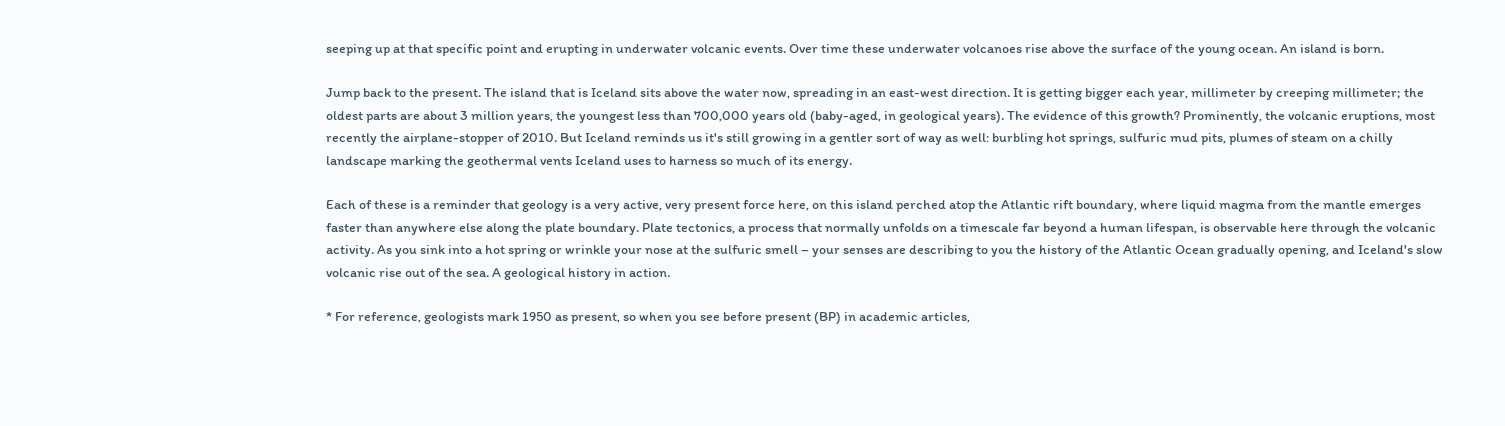seeping up at that specific point and erupting in underwater volcanic events. Over time these underwater volcanoes rise above the surface of the young ocean. An island is born.

Jump back to the present. The island that is Iceland sits above the water now, spreading in an east-west direction. It is getting bigger each year, millimeter by creeping millimeter; the oldest parts are about 3 million years, the youngest less than 700,000 years old (baby-aged, in geological years). The evidence of this growth? Prominently, the volcanic eruptions, most recently the airplane-stopper of 2010. But Iceland reminds us it's still growing in a gentler sort of way as well: burbling hot springs, sulfuric mud pits, plumes of steam on a chilly landscape marking the geothermal vents Iceland uses to harness so much of its energy.

Each of these is a reminder that geology is a very active, very present force here, on this island perched atop the Atlantic rift boundary, where liquid magma from the mantle emerges faster than anywhere else along the plate boundary. Plate tectonics, a process that normally unfolds on a timescale far beyond a human lifespan, is observable here through the volcanic activity. As you sink into a hot spring or wrinkle your nose at the sulfuric smell – your senses are describing to you the history of the Atlantic Ocean gradually opening, and Iceland's slow volcanic rise out of the sea. A geological history in action.

* For reference, geologists mark 1950 as present, so when you see before present (BP) in academic articles,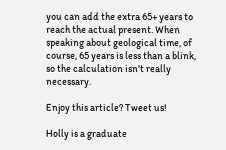you can add the extra 65+ years to reach the actual present. When speaking about geological time, of course, 65 years is less than a blink, so the calculation isn't really necessary.

Enjoy this article? Tweet us!

Holly is a graduate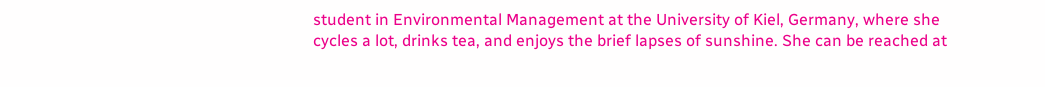student in Environmental Management at the University of Kiel, Germany, where she cycles a lot, drinks tea, and enjoys the brief lapses of sunshine. She can be reached at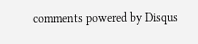comments powered by Disqus